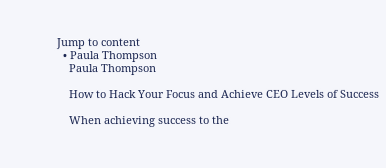Jump to content
  • Paula Thompson
    Paula Thompson

    How to Hack Your Focus and Achieve CEO Levels of Success

    When achieving success to the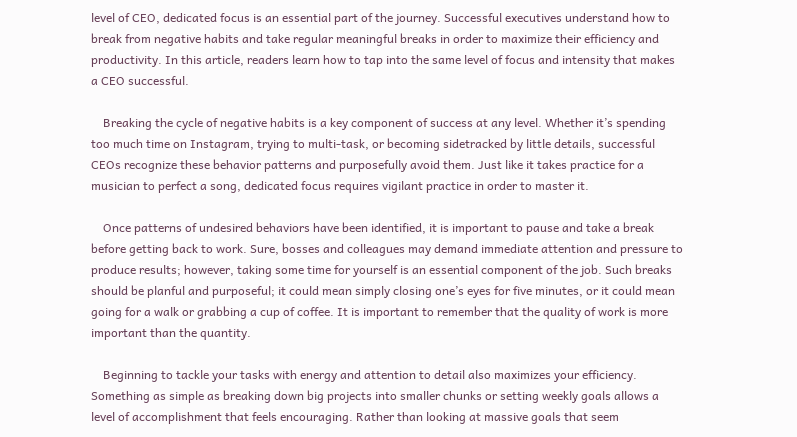level of CEO, dedicated focus is an essential part of the journey. Successful executives understand how to break from negative habits and take regular meaningful breaks in order to maximize their efficiency and productivity. In this article, readers learn how to tap into the same level of focus and intensity that makes a CEO successful.

    Breaking the cycle of negative habits is a key component of success at any level. Whether it’s spending too much time on Instagram, trying to multi-task, or becoming sidetracked by little details, successful CEOs recognize these behavior patterns and purposefully avoid them. Just like it takes practice for a musician to perfect a song, dedicated focus requires vigilant practice in order to master it.

    Once patterns of undesired behaviors have been identified, it is important to pause and take a break before getting back to work. Sure, bosses and colleagues may demand immediate attention and pressure to produce results; however, taking some time for yourself is an essential component of the job. Such breaks should be planful and purposeful; it could mean simply closing one’s eyes for five minutes, or it could mean going for a walk or grabbing a cup of coffee. It is important to remember that the quality of work is more important than the quantity.

    Beginning to tackle your tasks with energy and attention to detail also maximizes your efficiency. Something as simple as breaking down big projects into smaller chunks or setting weekly goals allows a level of accomplishment that feels encouraging. Rather than looking at massive goals that seem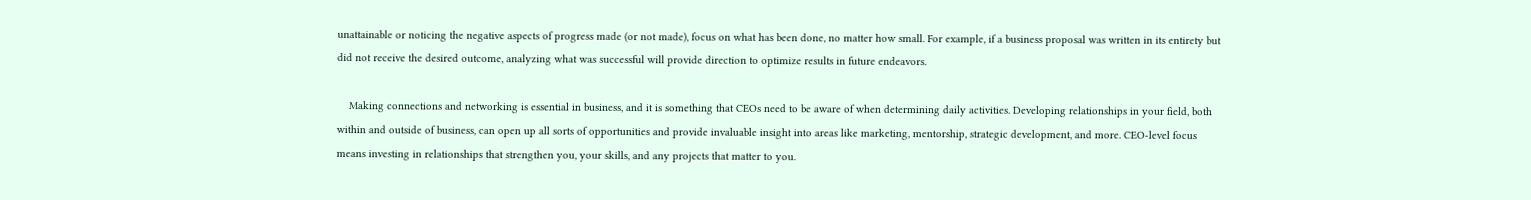unattainable or noticing the negative aspects of progress made (or not made), focus on what has been done, no matter how small. For example, if a business proposal was written in its entirety but did not receive the desired outcome, analyzing what was successful will provide direction to optimize results in future endeavors.

    Making connections and networking is essential in business, and it is something that CEOs need to be aware of when determining daily activities. Developing relationships in your field, both within and outside of business, can open up all sorts of opportunities and provide invaluable insight into areas like marketing, mentorship, strategic development, and more. CEO-level focus means investing in relationships that strengthen you, your skills, and any projects that matter to you.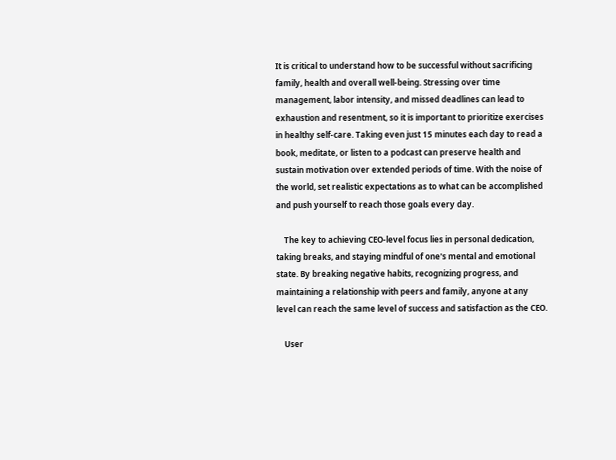It is critical to understand how to be successful without sacrificing family, health and overall well-being. Stressing over time management, labor intensity, and missed deadlines can lead to exhaustion and resentment, so it is important to prioritize exercises in healthy self-care. Taking even just 15 minutes each day to read a book, meditate, or listen to a podcast can preserve health and sustain motivation over extended periods of time. With the noise of the world, set realistic expectations as to what can be accomplished and push yourself to reach those goals every day.

    The key to achieving CEO-level focus lies in personal dedication, taking breaks, and staying mindful of one's mental and emotional state. By breaking negative habits, recognizing progress, and maintaining a relationship with peers and family, anyone at any level can reach the same level of success and satisfaction as the CEO.

    User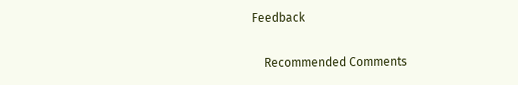Feedback

    Recommended Comments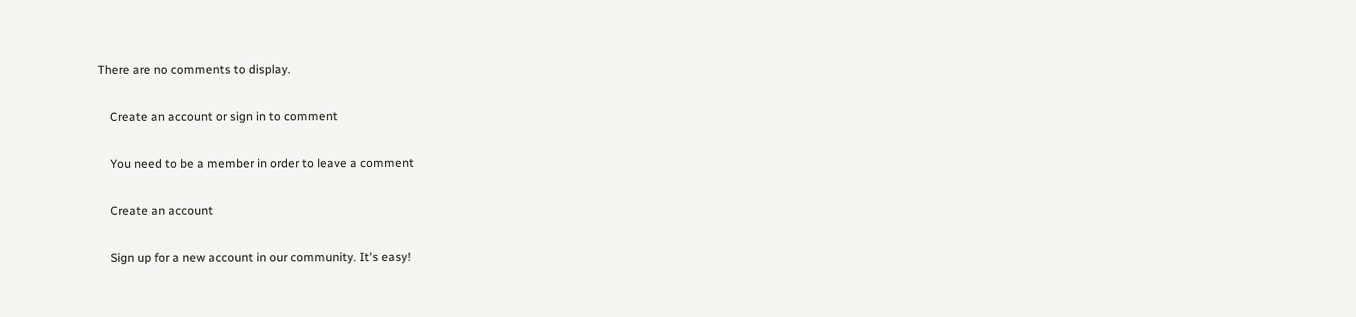There are no comments to display.

    Create an account or sign in to comment

    You need to be a member in order to leave a comment

    Create an account

    Sign up for a new account in our community. It's easy!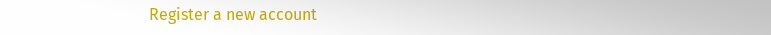Register a new account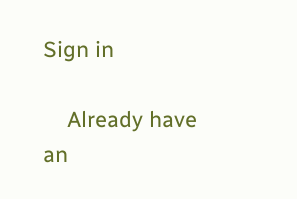Sign in

    Already have an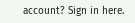account? Sign in here.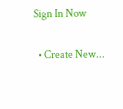Sign In Now

  • Create New...